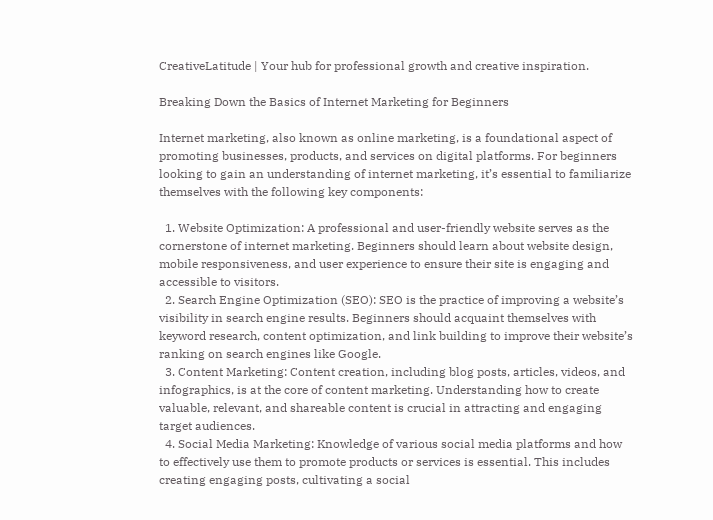CreativeLatitude | Your hub for professional growth and creative inspiration.

Breaking Down the Basics of Internet Marketing for Beginners

Internet marketing, also known as online marketing, is a foundational aspect of promoting businesses, products, and services on digital platforms. For beginners looking to gain an understanding of internet marketing, it’s essential to familiarize themselves with the following key components:

  1. Website Optimization: A professional and user-friendly website serves as the cornerstone of internet marketing. Beginners should learn about website design, mobile responsiveness, and user experience to ensure their site is engaging and accessible to visitors.
  2. Search Engine Optimization (SEO): SEO is the practice of improving a website’s visibility in search engine results. Beginners should acquaint themselves with keyword research, content optimization, and link building to improve their website’s ranking on search engines like Google.
  3. Content Marketing: Content creation, including blog posts, articles, videos, and infographics, is at the core of content marketing. Understanding how to create valuable, relevant, and shareable content is crucial in attracting and engaging target audiences.
  4. Social Media Marketing: Knowledge of various social media platforms and how to effectively use them to promote products or services is essential. This includes creating engaging posts, cultivating a social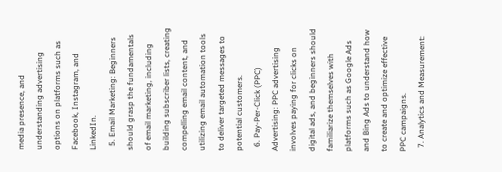media presence, and understanding advertising options on platforms such as Facebook, Instagram, and LinkedIn.
  5. Email Marketing: Beginners should grasp the fundamentals of email marketing, including building subscriber lists, creating compelling email content, and utilizing email automation tools to deliver targeted messages to potential customers.
  6. Pay-Per-Click (PPC) Advertising: PPC advertising involves paying for clicks on digital ads, and beginners should familiarize themselves with platforms such as Google Ads and Bing Ads to understand how to create and optimize effective PPC campaigns.
  7. Analytics and Measurement: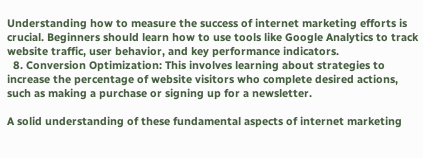Understanding how to measure the success of internet marketing efforts is crucial. Beginners should learn how to use tools like Google Analytics to track website traffic, user behavior, and key performance indicators.
  8. Conversion Optimization: This involves learning about strategies to increase the percentage of website visitors who complete desired actions, such as making a purchase or signing up for a newsletter.

A solid understanding of these fundamental aspects of internet marketing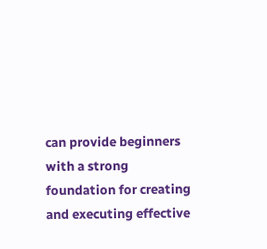can provide beginners with a strong foundation for creating and executing effective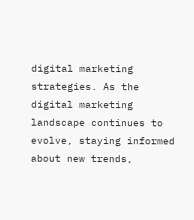digital marketing strategies. As the digital marketing landscape continues to evolve, staying informed about new trends,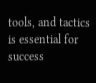tools, and tactics is essential for success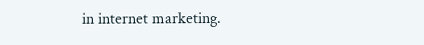in internet marketing.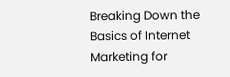Breaking Down the Basics of Internet Marketing for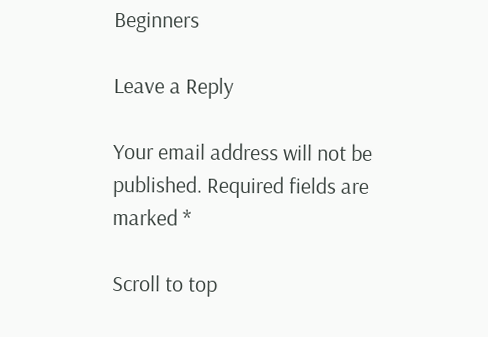Beginners

Leave a Reply

Your email address will not be published. Required fields are marked *

Scroll to top